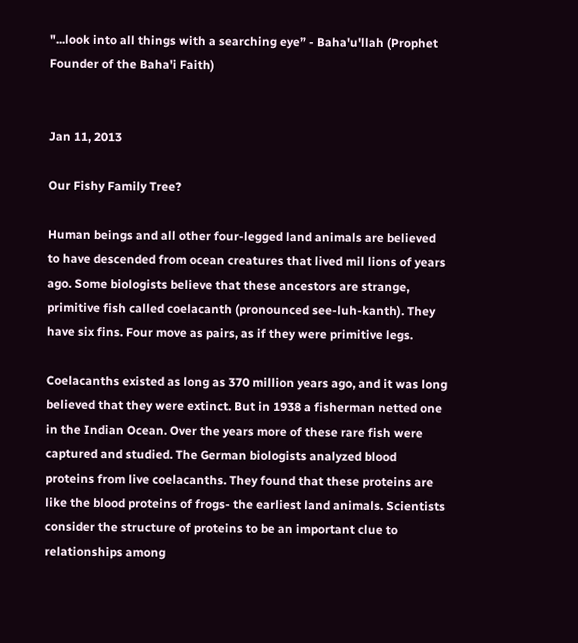"...look into all things with a searching eye” - Baha'u'llah (Prophet Founder of the Baha'i Faith)


Jan 11, 2013

Our Fishy Family Tree?

Human beings and all other four-legged land animals are believed to have descended from ocean creatures that lived mil lions of years ago. Some biologists believe that these ancestors are strange, primitive fish called coelacanth (pronounced see-luh-kanth). They have six fins. Four move as pairs, as if they were primitive legs.

Coelacanths existed as long as 370 million years ago, and it was long believed that they were extinct. But in 1938 a fisherman netted one in the Indian Ocean. Over the years more of these rare fish were captured and studied. The German biologists analyzed blood proteins from live coelacanths. They found that these proteins are like the blood proteins of frogs- the earliest land animals. Scientists consider the structure of proteins to be an important clue to relationships among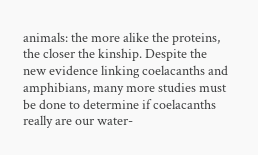animals: the more alike the proteins, the closer the kinship. Despite the new evidence linking coelacanths and amphibians, many more studies must be done to determine if coelacanths really are our water-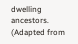dwelling ancestors. (Adapted from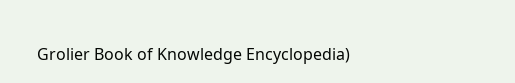Grolier Book of Knowledge Encyclopedia)